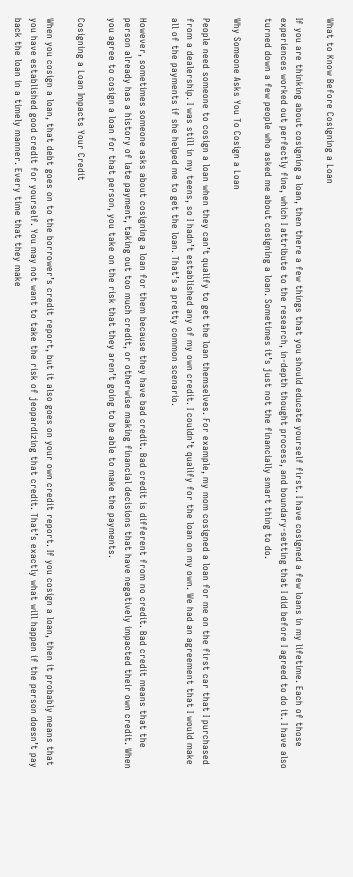What to Know Before Cosigning a Loan

If you are thinking about cosigning a loan, then there a few things that you should educate yourself first. I have cosigned a few loans in my lifetime. Each of those experiences worked out perfectly fine, which I attribute to the research, in-depth thought process, and boundary-setting that I did before I agreed to do it. I have also turned down a few people who asked me about cosigning a loan. Sometimes it’s just not the financially smart thing to do.

Why Someone Asks You To Cosign a Loan

People need someone to cosign a loan when they can’t qualify to get the loan themselves. For example, my mom cosigned a loan for me on the first car that I purchased from a dealership. I was still in my teens, so I hadn’t established any of my own credit. I couldn’t qualify for the loan on my own. We had an agreement that I would make all of the payments if she helped me to get the loan. That’s a pretty common scenario.

However, sometimes someone asks about cosigning a loan for them because they have bad credit. Bad credit is different from no credit. Bad credit means that the person already has a history of late payment, taking out too much credit, or otherwise making financial decisions that have negatively impacted their own credit. When you agree to cosign a loan for that person, you take on the risk that they aren’t going to be able to make the payments.

Cosigning a Loan Impacts Your Credit

When you cosign a loan, that debt goes on to the borrower’s credit report, but it also goes on your own credit report. If you cosign a loan, then it probably means that you have established good credit for yourself. You may not want to take the risk of jeopardizing that credit. That’s exactly what will happen if the person doesn’t pay back the loan in a timely manner. Every time that they make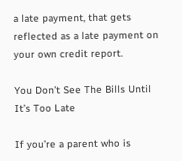a late payment, that gets reflected as a late payment on your own credit report.

You Don’t See The Bills Until It’s Too Late

If you’re a parent who is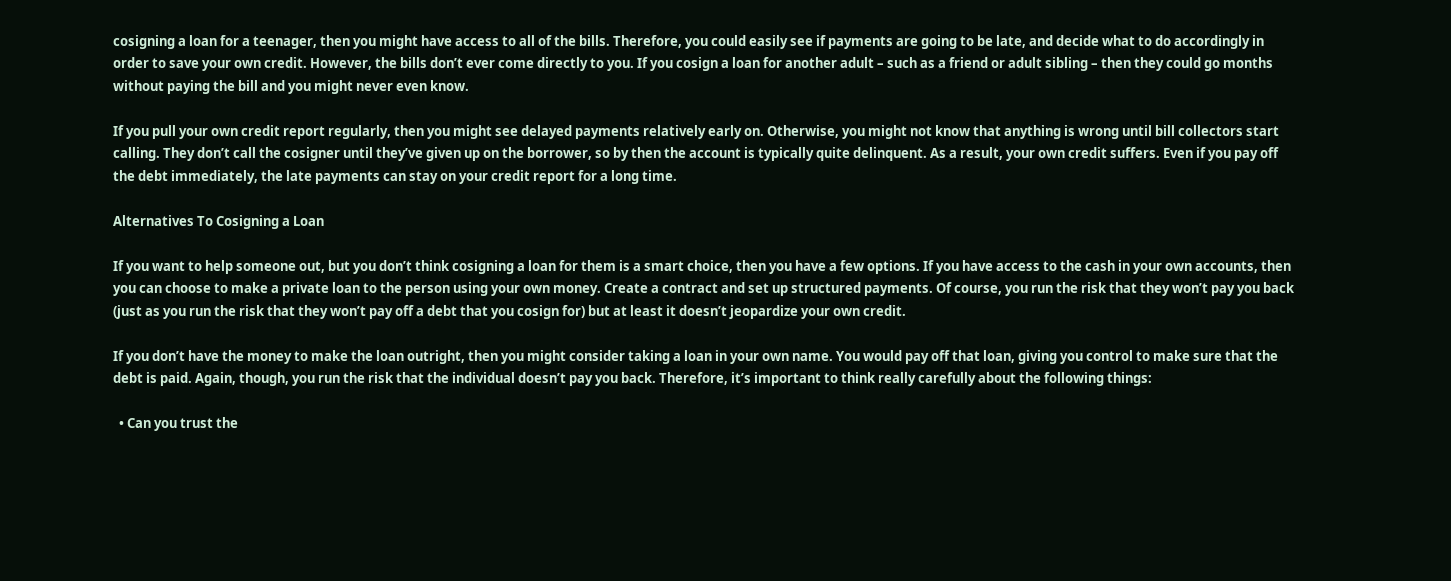cosigning a loan for a teenager, then you might have access to all of the bills. Therefore, you could easily see if payments are going to be late, and decide what to do accordingly in order to save your own credit. However, the bills don’t ever come directly to you. If you cosign a loan for another adult – such as a friend or adult sibling – then they could go months without paying the bill and you might never even know.

If you pull your own credit report regularly, then you might see delayed payments relatively early on. Otherwise, you might not know that anything is wrong until bill collectors start calling. They don’t call the cosigner until they’ve given up on the borrower, so by then the account is typically quite delinquent. As a result, your own credit suffers. Even if you pay off the debt immediately, the late payments can stay on your credit report for a long time.

Alternatives To Cosigning a Loan

If you want to help someone out, but you don’t think cosigning a loan for them is a smart choice, then you have a few options. If you have access to the cash in your own accounts, then you can choose to make a private loan to the person using your own money. Create a contract and set up structured payments. Of course, you run the risk that they won’t pay you back (just as you run the risk that they won’t pay off a debt that you cosign for) but at least it doesn’t jeopardize your own credit.

If you don’t have the money to make the loan outright, then you might consider taking a loan in your own name. You would pay off that loan, giving you control to make sure that the debt is paid. Again, though, you run the risk that the individual doesn’t pay you back. Therefore, it’s important to think really carefully about the following things:

  • Can you trust the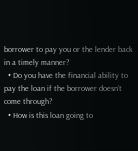borrower to pay you or the lender back in a timely manner?
  • Do you have the financial ability to pay the loan if the borrower doesn’t come through?
  • How is this loan going to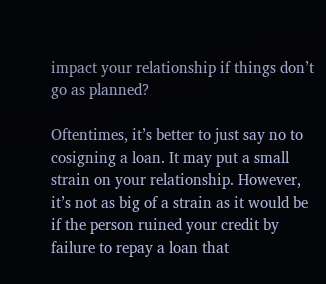impact your relationship if things don’t go as planned?

Oftentimes, it’s better to just say no to cosigning a loan. It may put a small strain on your relationship. However, it’s not as big of a strain as it would be if the person ruined your credit by failure to repay a loan that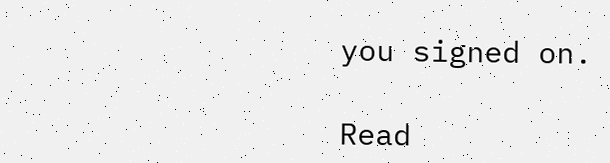you signed on.

Read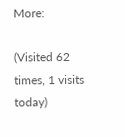More:

(Visited 62 times, 1 visits today)